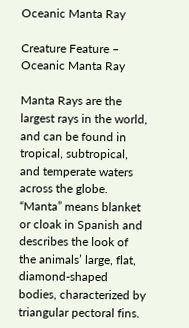Oceanic Manta Ray

Creature Feature – Oceanic Manta Ray

Manta Rays are the largest rays in the world, and can be found in tropical, subtropical, and temperate waters across the globe. “Manta” means blanket or cloak in Spanish and describes the look of the animals’ large, flat, diamond-shaped bodies, characterized by triangular pectoral fins.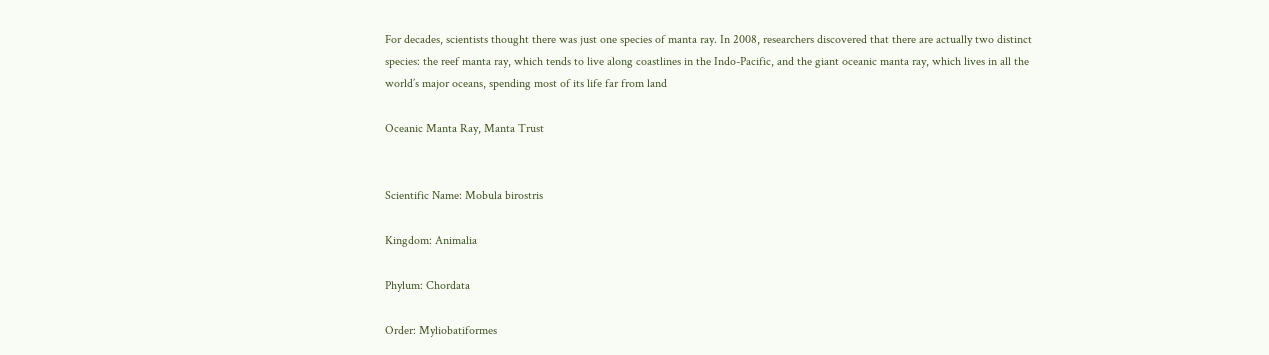For decades, scientists thought there was just one species of manta ray. In 2008, researchers discovered that there are actually two distinct species: the reef manta ray, which tends to live along coastlines in the Indo-Pacific, and the giant oceanic manta ray, which lives in all the world’s major oceans, spending most of its life far from land

Oceanic Manta Ray, Manta Trust


Scientific Name: Mobula birostris

Kingdom: Animalia

Phylum: Chordata

Order: Myliobatiformes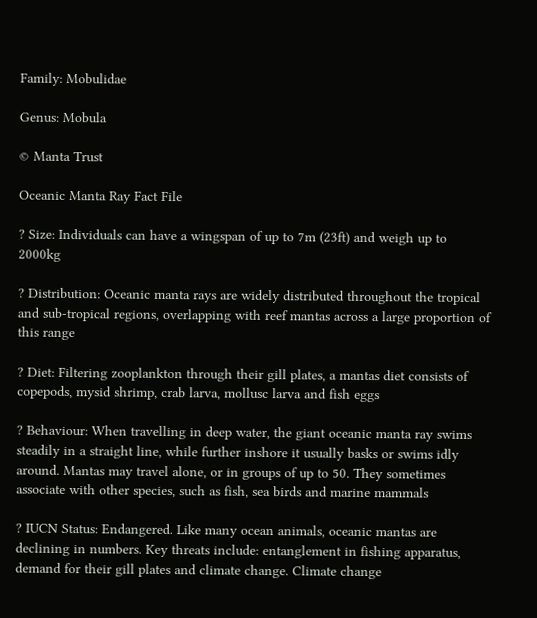Family: Mobulidae

Genus: Mobula

© Manta Trust

Oceanic Manta Ray Fact File

? Size: Individuals can have a wingspan of up to 7m (23ft) and weigh up to 2000kg

? Distribution: Oceanic manta rays are widely distributed throughout the tropical and sub-tropical regions, overlapping with reef mantas across a large proportion of this range

? Diet: Filtering zooplankton through their gill plates, a mantas diet consists of copepods, mysid shrimp, crab larva, mollusc larva and fish eggs

? Behaviour: When travelling in deep water, the giant oceanic manta ray swims steadily in a straight line, while further inshore it usually basks or swims idly around. Mantas may travel alone, or in groups of up to 50. They sometimes associate with other species, such as fish, sea birds and marine mammals

? IUCN Status: Endangered. Like many ocean animals, oceanic mantas are declining in numbers. Key threats include: entanglement in fishing apparatus, demand for their gill plates and climate change. Climate change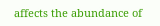affects the abundance of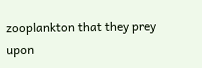zooplankton that they prey upon